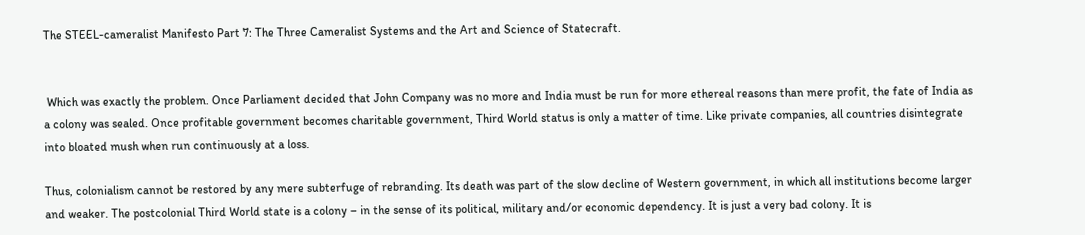The STEEL-cameralist Manifesto Part 7: The Three Cameralist Systems and the Art and Science of Statecraft.


 Which was exactly the problem. Once Parliament decided that John Company was no more and India must be run for more ethereal reasons than mere profit, the fate of India as a colony was sealed. Once profitable government becomes charitable government, Third World status is only a matter of time. Like private companies, all countries disintegrate into bloated mush when run continuously at a loss.

Thus, colonialism cannot be restored by any mere subterfuge of rebranding. Its death was part of the slow decline of Western government, in which all institutions become larger and weaker. The postcolonial Third World state is a colony – in the sense of its political, military and/or economic dependency. It is just a very bad colony. It is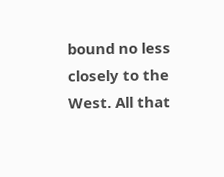bound no less closely to the West. All that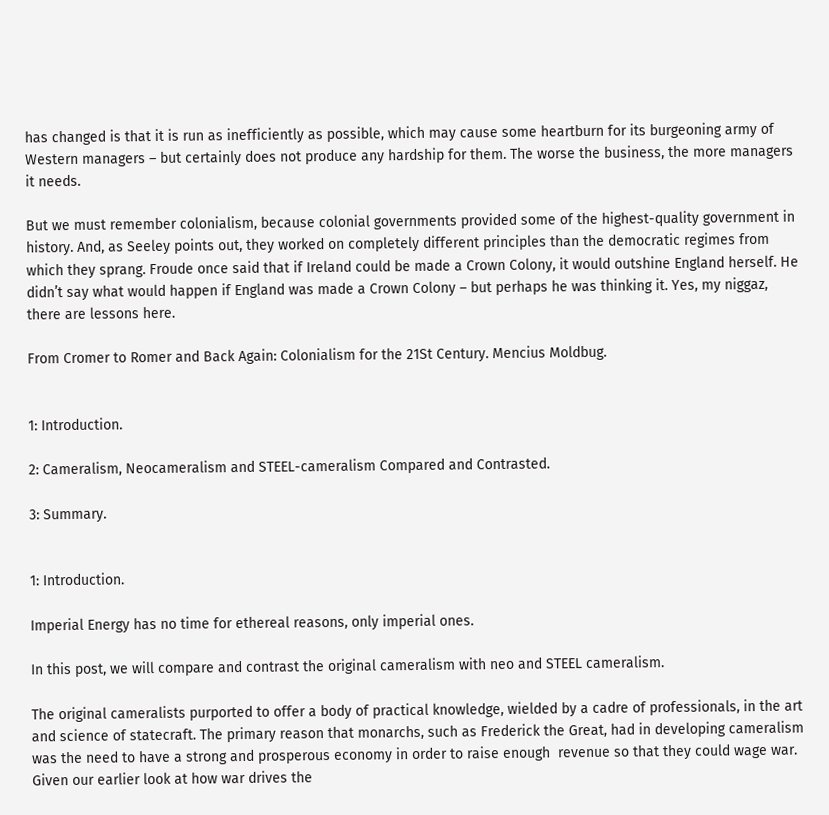has changed is that it is run as inefficiently as possible, which may cause some heartburn for its burgeoning army of Western managers – but certainly does not produce any hardship for them. The worse the business, the more managers it needs.

But we must remember colonialism, because colonial governments provided some of the highest-quality government in history. And, as Seeley points out, they worked on completely different principles than the democratic regimes from which they sprang. Froude once said that if Ireland could be made a Crown Colony, it would outshine England herself. He didn’t say what would happen if England was made a Crown Colony – but perhaps he was thinking it. Yes, my niggaz, there are lessons here.

From Cromer to Romer and Back Again: Colonialism for the 21St Century. Mencius Moldbug.


1: Introduction.

2: Cameralism, Neocameralism and STEEL-cameralism Compared and Contrasted.

3: Summary.


1: Introduction.

Imperial Energy has no time for ethereal reasons, only imperial ones.

In this post, we will compare and contrast the original cameralism with neo and STEEL cameralism.

The original cameralists purported to offer a body of practical knowledge, wielded by a cadre of professionals, in the art and science of statecraft. The primary reason that monarchs, such as Frederick the Great, had in developing cameralism was the need to have a strong and prosperous economy in order to raise enough  revenue so that they could wage war. Given our earlier look at how war drives the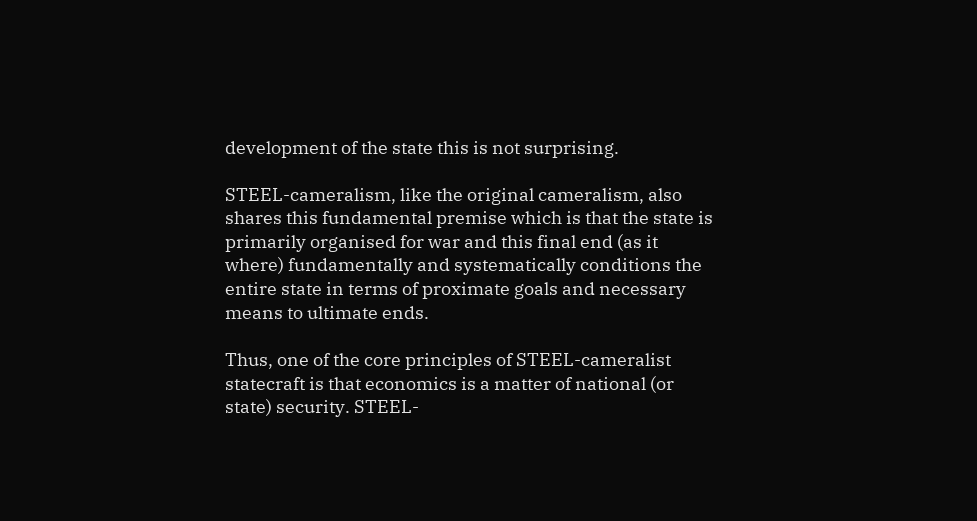development of the state this is not surprising.

STEEL-cameralism, like the original cameralism, also shares this fundamental premise which is that the state is primarily organised for war and this final end (as it where) fundamentally and systematically conditions the entire state in terms of proximate goals and necessary means to ultimate ends.

Thus, one of the core principles of STEEL-cameralist statecraft is that economics is a matter of national (or state) security. STEEL-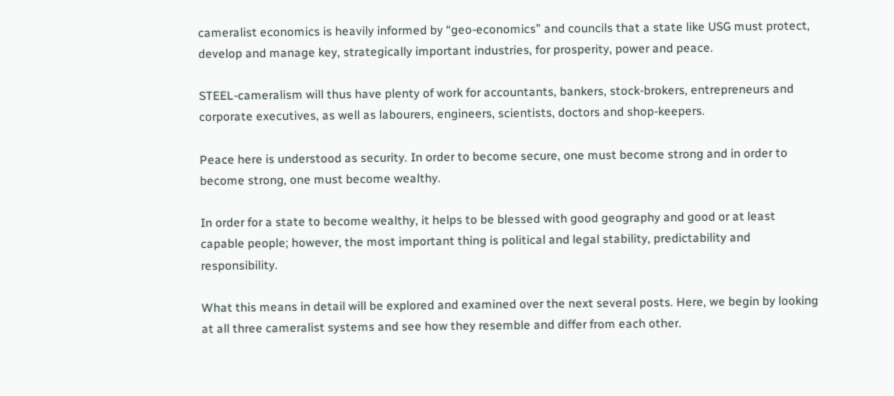cameralist economics is heavily informed by “geo-economics” and councils that a state like USG must protect, develop and manage key, strategically important industries, for prosperity, power and peace.

STEEL-cameralism will thus have plenty of work for accountants, bankers, stock-brokers, entrepreneurs and corporate executives, as well as labourers, engineers, scientists, doctors and shop-keepers.

Peace here is understood as security. In order to become secure, one must become strong and in order to become strong, one must become wealthy.

In order for a state to become wealthy, it helps to be blessed with good geography and good or at least capable people; however, the most important thing is political and legal stability, predictability and responsibility.

What this means in detail will be explored and examined over the next several posts. Here, we begin by looking at all three cameralist systems and see how they resemble and differ from each other.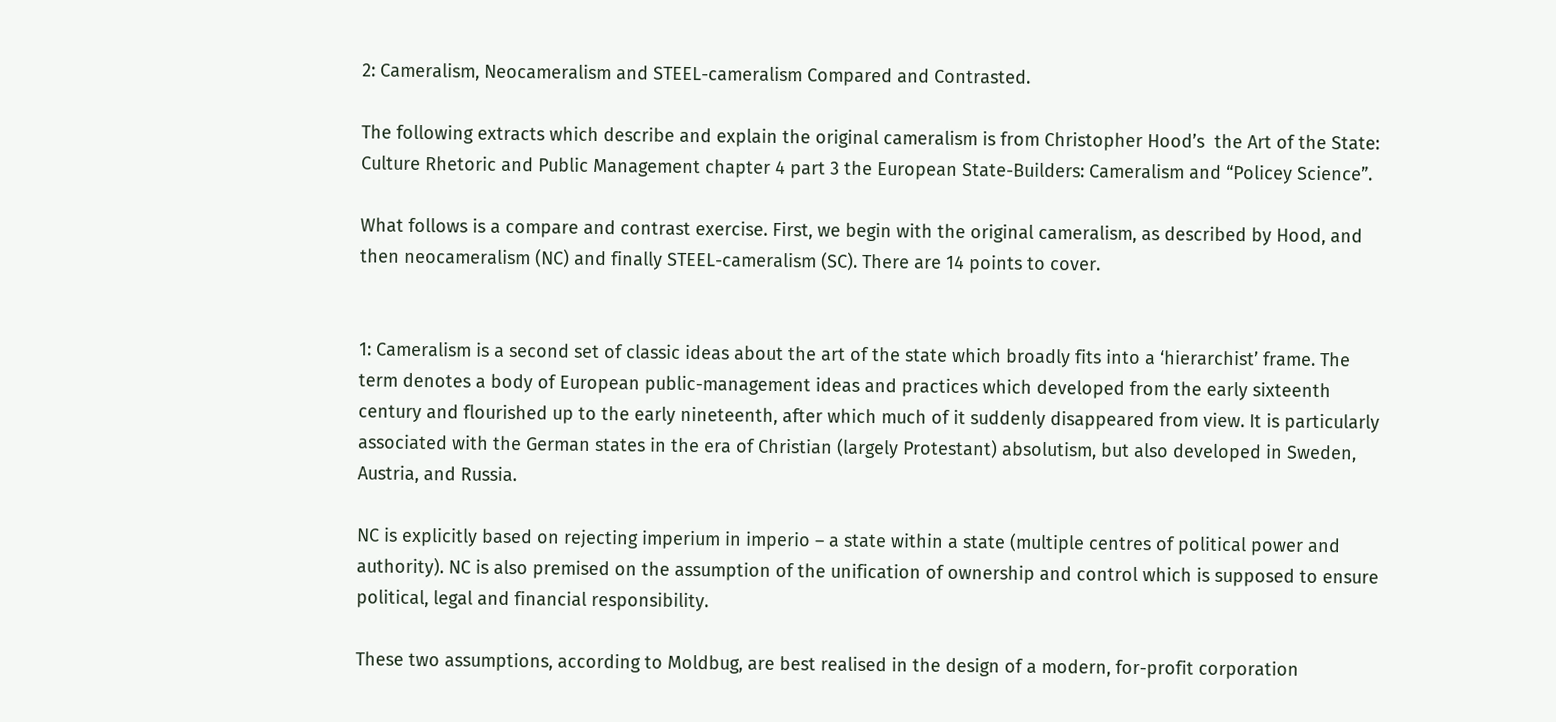2: Cameralism, Neocameralism and STEEL-cameralism Compared and Contrasted.

The following extracts which describe and explain the original cameralism is from Christopher Hood’s  the Art of the State: Culture Rhetoric and Public Management chapter 4 part 3 the European State-Builders: Cameralism and “Policey Science”.

What follows is a compare and contrast exercise. First, we begin with the original cameralism, as described by Hood, and then neocameralism (NC) and finally STEEL-cameralism (SC). There are 14 points to cover.


1: Cameralism is a second set of classic ideas about the art of the state which broadly fits into a ‘hierarchist’ frame. The term denotes a body of European public-management ideas and practices which developed from the early sixteenth century and flourished up to the early nineteenth, after which much of it suddenly disappeared from view. It is particularly associated with the German states in the era of Christian (largely Protestant) absolutism, but also developed in Sweden, Austria, and Russia.

NC is explicitly based on rejecting imperium in imperio – a state within a state (multiple centres of political power and authority). NC is also premised on the assumption of the unification of ownership and control which is supposed to ensure political, legal and financial responsibility.

These two assumptions, according to Moldbug, are best realised in the design of a modern, for-profit corporation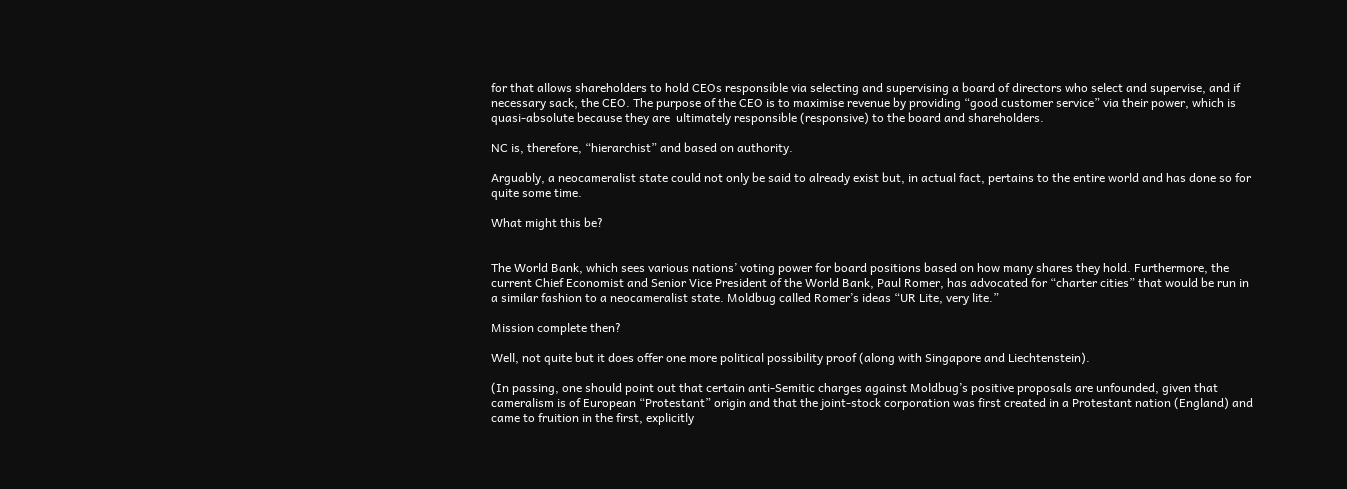for that allows shareholders to hold CEOs responsible via selecting and supervising a board of directors who select and supervise, and if necessary sack, the CEO. The purpose of the CEO is to maximise revenue by providing “good customer service” via their power, which is quasi-absolute because they are  ultimately responsible (responsive) to the board and shareholders.

NC is, therefore, “hierarchist” and based on authority.

Arguably, a neocameralist state could not only be said to already exist but, in actual fact, pertains to the entire world and has done so for quite some time.

What might this be?


The World Bank, which sees various nations’ voting power for board positions based on how many shares they hold. Furthermore, the current Chief Economist and Senior Vice President of the World Bank, Paul Romer, has advocated for “charter cities” that would be run in a similar fashion to a neocameralist state. Moldbug called Romer’s ideas “UR Lite, very lite.”

Mission complete then?

Well, not quite but it does offer one more political possibility proof (along with Singapore and Liechtenstein).

(In passing, one should point out that certain anti-Semitic charges against Moldbug’s positive proposals are unfounded, given that cameralism is of European “Protestant” origin and that the joint-stock corporation was first created in a Protestant nation (England) and came to fruition in the first, explicitly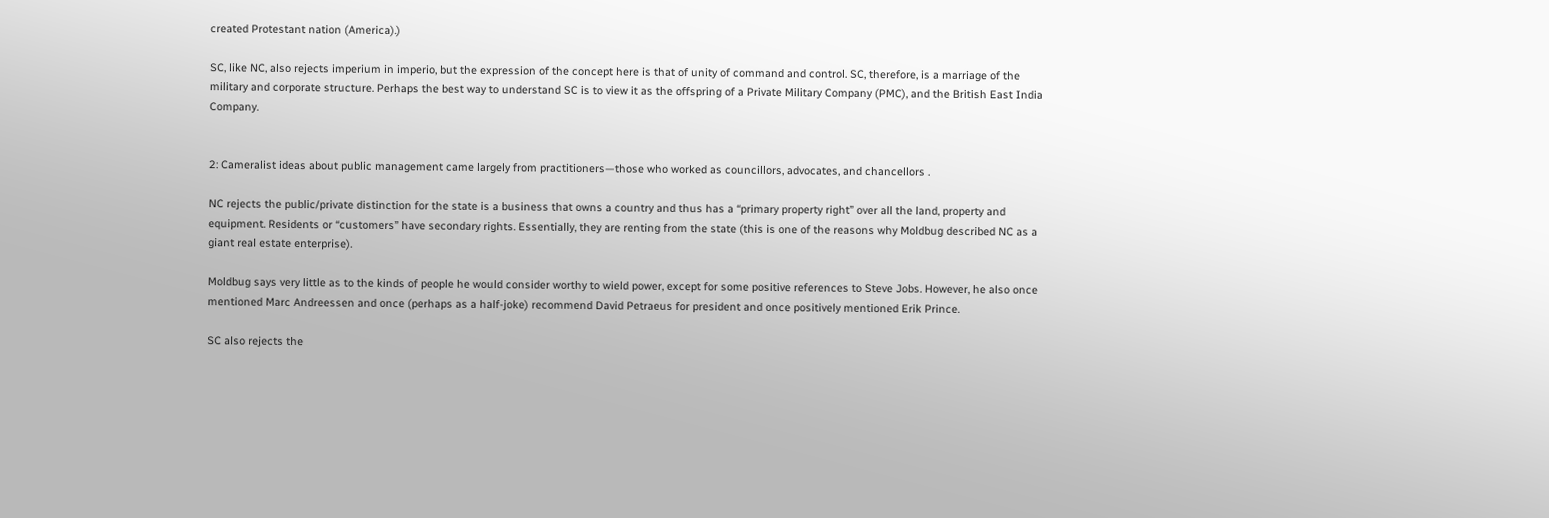created Protestant nation (America).)

SC, like NC, also rejects imperium in imperio, but the expression of the concept here is that of unity of command and control. SC, therefore, is a marriage of the military and corporate structure. Perhaps the best way to understand SC is to view it as the offspring of a Private Military Company (PMC), and the British East India Company.


2: Cameralist ideas about public management came largely from practitioners—those who worked as councillors, advocates, and chancellors .

NC rejects the public/private distinction for the state is a business that owns a country and thus has a “primary property right” over all the land, property and equipment. Residents or “customers” have secondary rights. Essentially, they are renting from the state (this is one of the reasons why Moldbug described NC as a giant real estate enterprise).

Moldbug says very little as to the kinds of people he would consider worthy to wield power, except for some positive references to Steve Jobs. However, he also once mentioned Marc Andreessen and once (perhaps as a half-joke) recommend David Petraeus for president and once positively mentioned Erik Prince.

SC also rejects the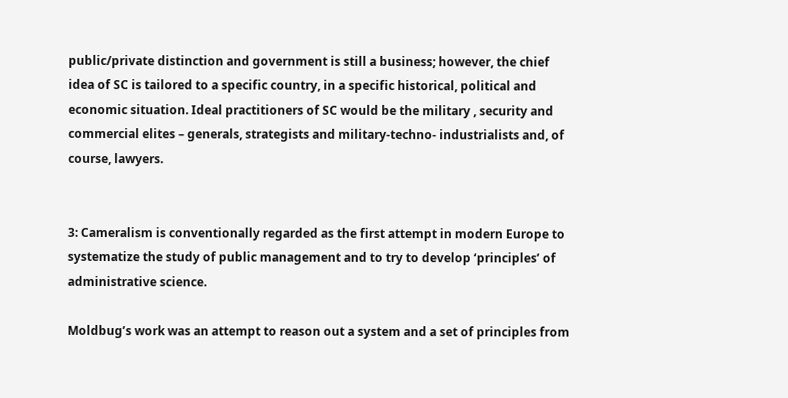public/private distinction and government is still a business; however, the chief idea of SC is tailored to a specific country, in a specific historical, political and economic situation. Ideal practitioners of SC would be the military , security and commercial elites – generals, strategists and military-techno- industrialists and, of course, lawyers.


3: Cameralism is conventionally regarded as the first attempt in modern Europe to systematize the study of public management and to try to develop ‘principles’ of administrative science.

Moldbug’s work was an attempt to reason out a system and a set of principles from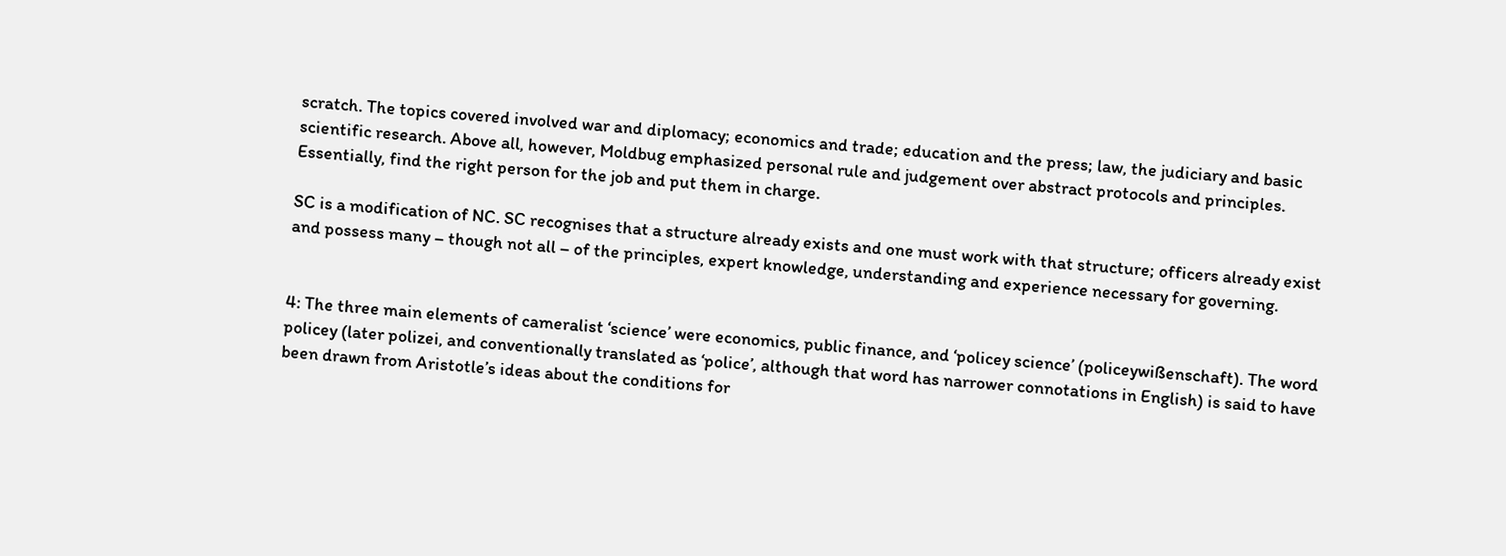scratch. The topics covered involved war and diplomacy; economics and trade; education and the press; law, the judiciary and basic scientific research. Above all, however, Moldbug emphasized personal rule and judgement over abstract protocols and principles. Essentially, find the right person for the job and put them in charge.

SC is a modification of NC. SC recognises that a structure already exists and one must work with that structure; officers already exist and possess many – though not all – of the principles, expert knowledge, understanding and experience necessary for governing.


4: The three main elements of cameralist ‘science’ were economics, public finance, and ‘policey science’ (policeywißenschaft). The word policey (later polizei, and conventionally translated as ‘police’, although that word has narrower connotations in English) is said to have been drawn from Aristotle’s ideas about the conditions for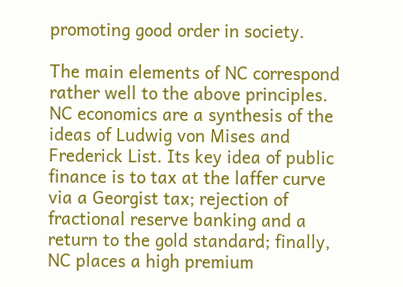promoting good order in society.

The main elements of NC correspond rather well to the above principles. NC economics are a synthesis of the ideas of Ludwig von Mises and Frederick List. Its key idea of public finance is to tax at the laffer curve via a Georgist tax; rejection of fractional reserve banking and a return to the gold standard; finally, NC places a high premium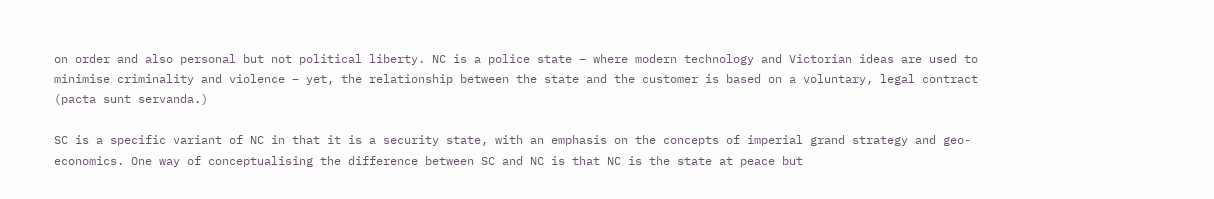on order and also personal but not political liberty. NC is a police state – where modern technology and Victorian ideas are used to minimise criminality and violence – yet, the relationship between the state and the customer is based on a voluntary, legal contract (pacta sunt servanda.)

SC is a specific variant of NC in that it is a security state, with an emphasis on the concepts of imperial grand strategy and geo-economics. One way of conceptualising the difference between SC and NC is that NC is the state at peace but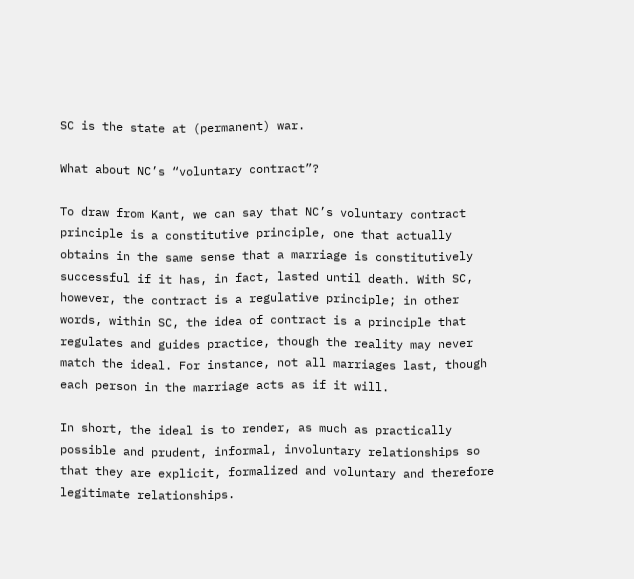SC is the state at (permanent) war.

What about NC’s “voluntary contract”?

To draw from Kant, we can say that NC’s voluntary contract principle is a constitutive principle, one that actually obtains in the same sense that a marriage is constitutively successful if it has, in fact, lasted until death. With SC, however, the contract is a regulative principle; in other words, within SC, the idea of contract is a principle that regulates and guides practice, though the reality may never match the ideal. For instance, not all marriages last, though each person in the marriage acts as if it will.

In short, the ideal is to render, as much as practically possible and prudent, informal, involuntary relationships so that they are explicit, formalized and voluntary and therefore legitimate relationships.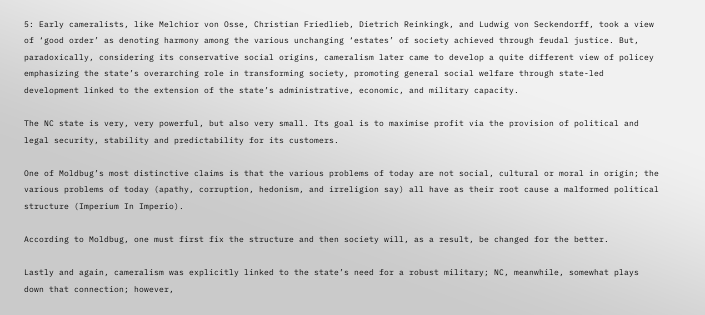5: Early cameralists, like Melchior von Osse, Christian Friedlieb, Dietrich Reinkingk, and Ludwig von Seckendorff, took a view of ‘good order’ as denoting harmony among the various unchanging ‘estates’ of society achieved through feudal justice. But, paradoxically, considering its conservative social origins, cameralism later came to develop a quite different view of policey emphasizing the state’s overarching role in transforming society, promoting general social welfare through state-led development linked to the extension of the state’s administrative, economic, and military capacity.

The NC state is very, very powerful, but also very small. Its goal is to maximise profit via the provision of political and legal security, stability and predictability for its customers.

One of Moldbug’s most distinctive claims is that the various problems of today are not social, cultural or moral in origin; the various problems of today (apathy, corruption, hedonism, and irreligion say) all have as their root cause a malformed political structure (Imperium In Imperio).

According to Moldbug, one must first fix the structure and then society will, as a result, be changed for the better.

Lastly and again, cameralism was explicitly linked to the state’s need for a robust military; NC, meanwhile, somewhat plays down that connection; however,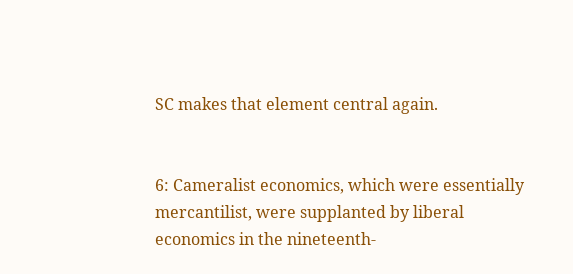SC makes that element central again.


6: Cameralist economics, which were essentially mercantilist, were supplanted by liberal economics in the nineteenth-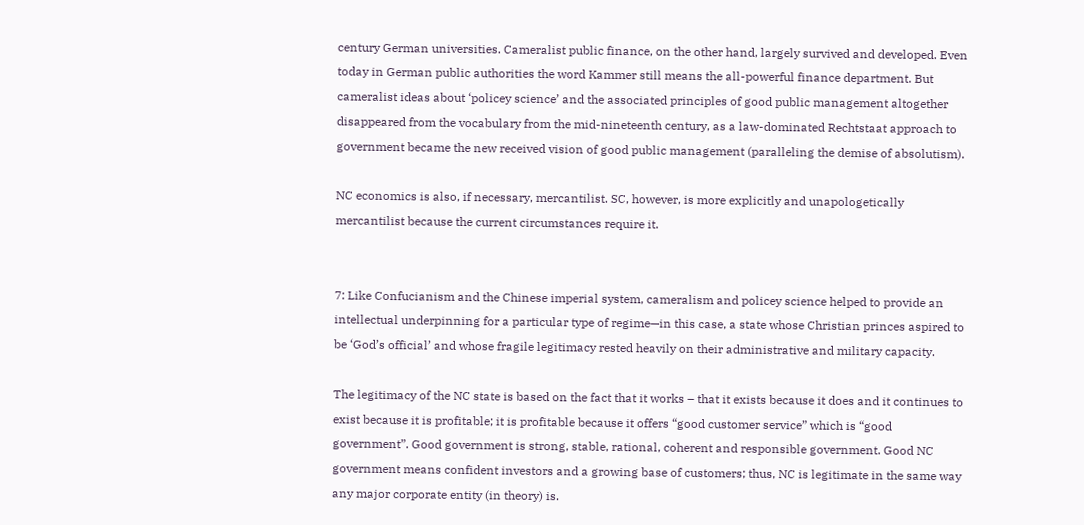century German universities. Cameralist public finance, on the other hand, largely survived and developed. Even today in German public authorities the word Kammer still means the all-powerful finance department. But cameralist ideas about ‘policey science’ and the associated principles of good public management altogether disappeared from the vocabulary from the mid-nineteenth century, as a law-dominated Rechtstaat approach to government became the new received vision of good public management (paralleling the demise of absolutism).

NC economics is also, if necessary, mercantilist. SC, however, is more explicitly and unapologetically mercantilist because the current circumstances require it.


7: Like Confucianism and the Chinese imperial system, cameralism and policey science helped to provide an intellectual underpinning for a particular type of regime—in this case, a state whose Christian princes aspired to be ‘God’s official’ and whose fragile legitimacy rested heavily on their administrative and military capacity.

The legitimacy of the NC state is based on the fact that it works – that it exists because it does and it continues to exist because it is profitable; it is profitable because it offers “good customer service” which is “good government”. Good government is strong, stable, rational, coherent and responsible government. Good NC government means confident investors and a growing base of customers; thus, NC is legitimate in the same way any major corporate entity (in theory) is.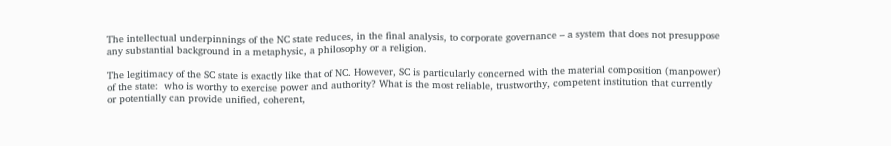The intellectual underpinnings of the NC state reduces, in the final analysis, to corporate governance – a system that does not presuppose any substantial background in a metaphysic, a philosophy or a religion.

The legitimacy of the SC state is exactly like that of NC. However, SC is particularly concerned with the material composition (manpower) of the state:  who is worthy to exercise power and authority? What is the most reliable, trustworthy, competent institution that currently or potentially can provide unified, coherent,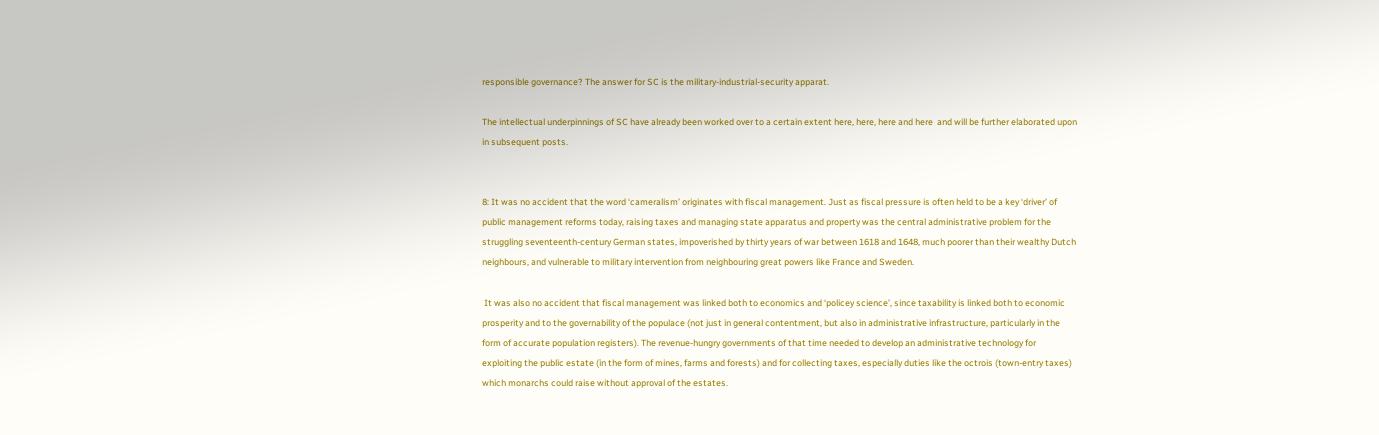responsible governance? The answer for SC is the military-industrial-security apparat.

The intellectual underpinnings of SC have already been worked over to a certain extent here, here, here and here  and will be further elaborated upon in subsequent posts.


8: It was no accident that the word ‘cameralism’ originates with fiscal management. Just as fiscal pressure is often held to be a key ‘driver’ of public management reforms today, raising taxes and managing state apparatus and property was the central administrative problem for the struggling seventeenth-century German states, impoverished by thirty years of war between 1618 and 1648, much poorer than their wealthy Dutch neighbours, and vulnerable to military intervention from neighbouring great powers like France and Sweden.

 It was also no accident that fiscal management was linked both to economics and ‘policey science’, since taxability is linked both to economic prosperity and to the governability of the populace (not just in general contentment, but also in administrative infrastructure, particularly in the form of accurate population registers). The revenue-hungry governments of that time needed to develop an administrative technology for exploiting the public estate (in the form of mines, farms and forests) and for collecting taxes, especially duties like the octrois (town-entry taxes) which monarchs could raise without approval of the estates.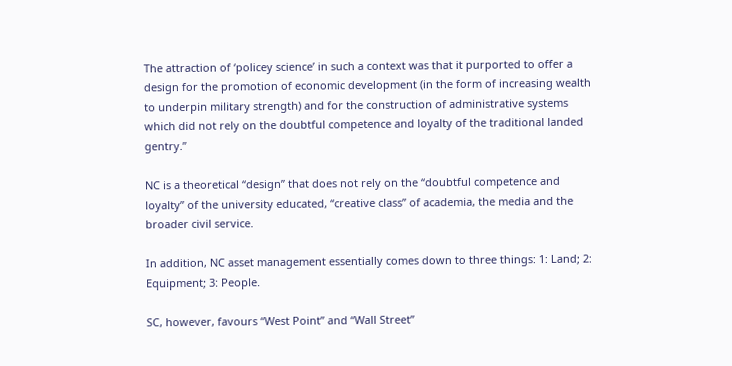The attraction of ‘policey science’ in such a context was that it purported to offer a design for the promotion of economic development (in the form of increasing wealth to underpin military strength) and for the construction of administrative systems which did not rely on the doubtful competence and loyalty of the traditional landed gentry.”

NC is a theoretical “design” that does not rely on the “doubtful competence and loyalty” of the university educated, “creative class” of academia, the media and the broader civil service.

In addition, NC asset management essentially comes down to three things: 1: Land; 2: Equipment; 3: People.

SC, however, favours “West Point” and “Wall Street”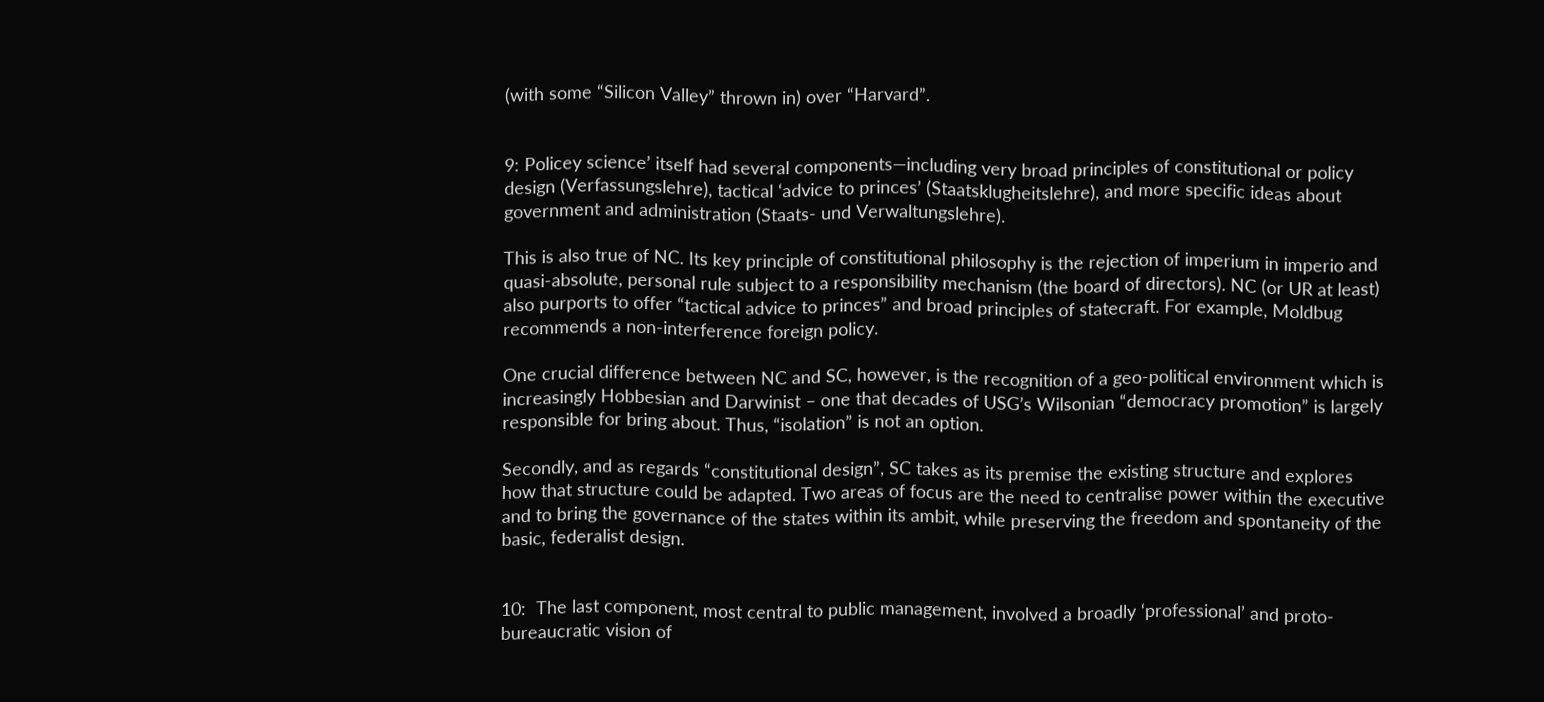(with some “Silicon Valley” thrown in) over “Harvard”.


9: Policey science’ itself had several components—including very broad principles of constitutional or policy design (Verfassungslehre), tactical ‘advice to princes’ (Staatsklugheitslehre), and more specific ideas about government and administration (Staats- und Verwaltungslehre).

This is also true of NC. Its key principle of constitutional philosophy is the rejection of imperium in imperio and quasi-absolute, personal rule subject to a responsibility mechanism (the board of directors). NC (or UR at least) also purports to offer “tactical advice to princes” and broad principles of statecraft. For example, Moldbug recommends a non-interference foreign policy.

One crucial difference between NC and SC, however, is the recognition of a geo-political environment which is increasingly Hobbesian and Darwinist – one that decades of USG’s Wilsonian “democracy promotion” is largely responsible for bring about. Thus, “isolation” is not an option.

Secondly, and as regards “constitutional design”, SC takes as its premise the existing structure and explores how that structure could be adapted. Two areas of focus are the need to centralise power within the executive and to bring the governance of the states within its ambit, while preserving the freedom and spontaneity of the basic, federalist design.


10:  The last component, most central to public management, involved a broadly ‘professional’ and proto-bureaucratic vision of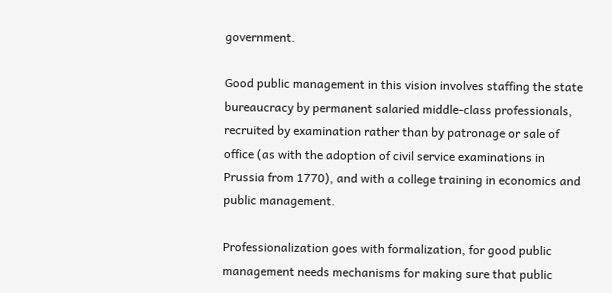government.

Good public management in this vision involves staffing the state bureaucracy by permanent salaried middle-class professionals, recruited by examination rather than by patronage or sale of office (as with the adoption of civil service examinations in Prussia from 1770), and with a college training in economics and public management.

Professionalization goes with formalization, for good public management needs mechanisms for making sure that public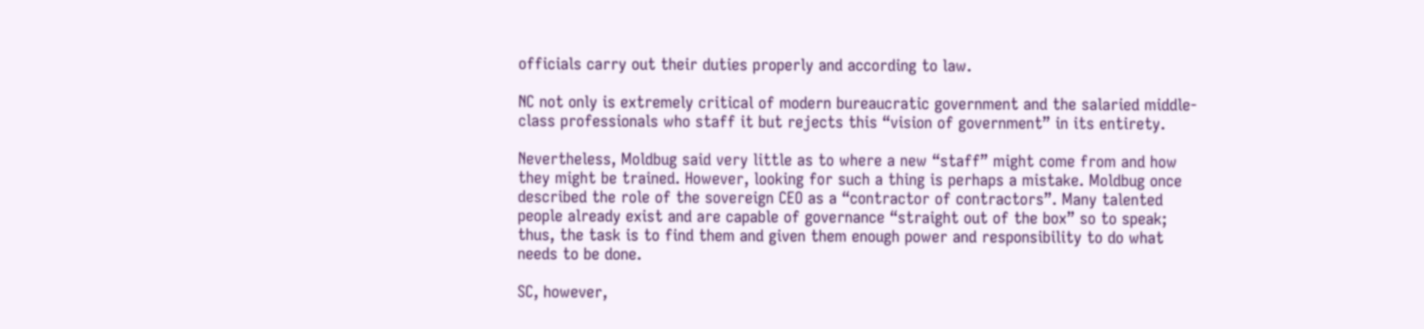officials carry out their duties properly and according to law.

NC not only is extremely critical of modern bureaucratic government and the salaried middle-class professionals who staff it but rejects this “vision of government” in its entirety.

Nevertheless, Moldbug said very little as to where a new “staff” might come from and how they might be trained. However, looking for such a thing is perhaps a mistake. Moldbug once described the role of the sovereign CEO as a “contractor of contractors”. Many talented people already exist and are capable of governance “straight out of the box” so to speak; thus, the task is to find them and given them enough power and responsibility to do what needs to be done.

SC, however,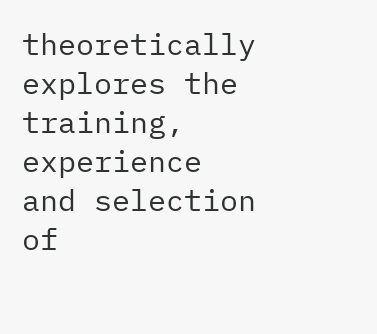theoretically explores the training, experience and selection of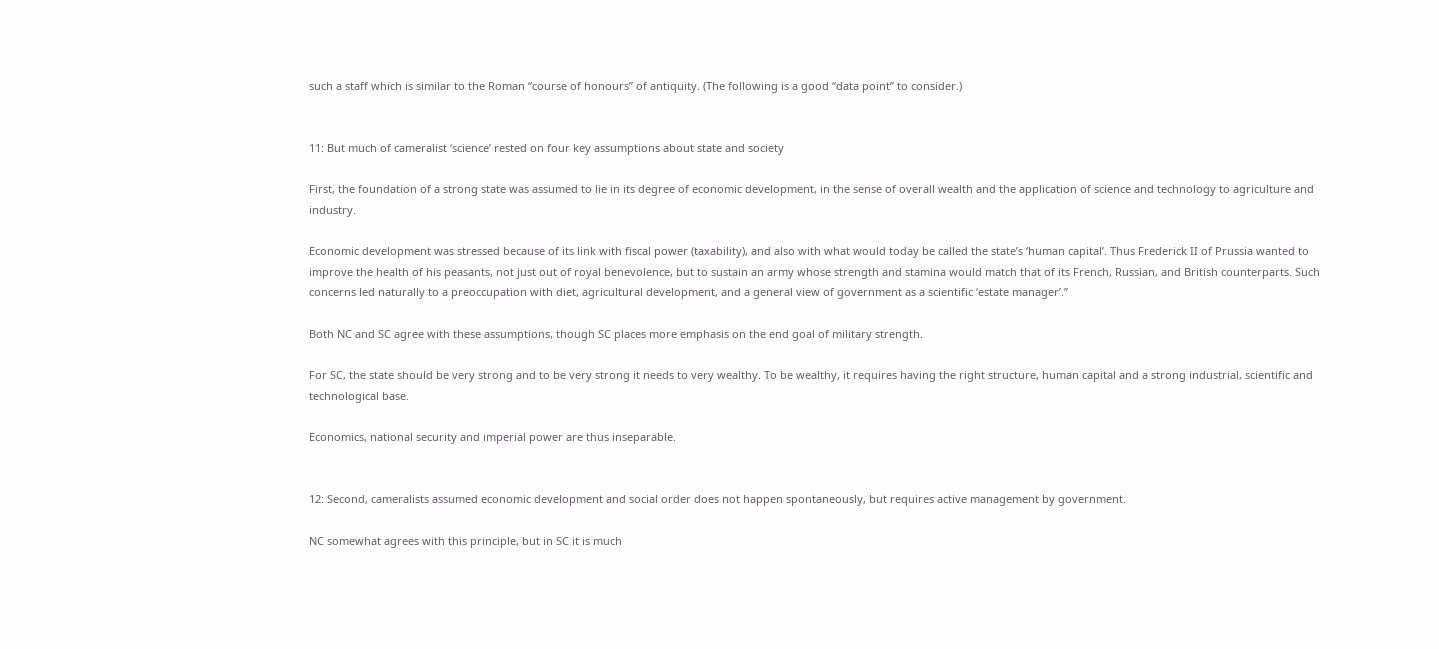such a staff which is similar to the Roman “course of honours” of antiquity. (The following is a good “data point” to consider.)


11: But much of cameralist ‘science’ rested on four key assumptions about state and society

First, the foundation of a strong state was assumed to lie in its degree of economic development, in the sense of overall wealth and the application of science and technology to agriculture and industry.

Economic development was stressed because of its link with fiscal power (taxability), and also with what would today be called the state’s ‘human capital’. Thus Frederick II of Prussia wanted to improve the health of his peasants, not just out of royal benevolence, but to sustain an army whose strength and stamina would match that of its French, Russian, and British counterparts. Such concerns led naturally to a preoccupation with diet, agricultural development, and a general view of government as a scientific ‘estate manager’.”

Both NC and SC agree with these assumptions, though SC places more emphasis on the end goal of military strength.

For SC, the state should be very strong and to be very strong it needs to very wealthy. To be wealthy, it requires having the right structure, human capital and a strong industrial, scientific and technological base.

Economics, national security and imperial power are thus inseparable.


12: Second, cameralists assumed economic development and social order does not happen spontaneously, but requires active management by government.

NC somewhat agrees with this principle, but in SC it is much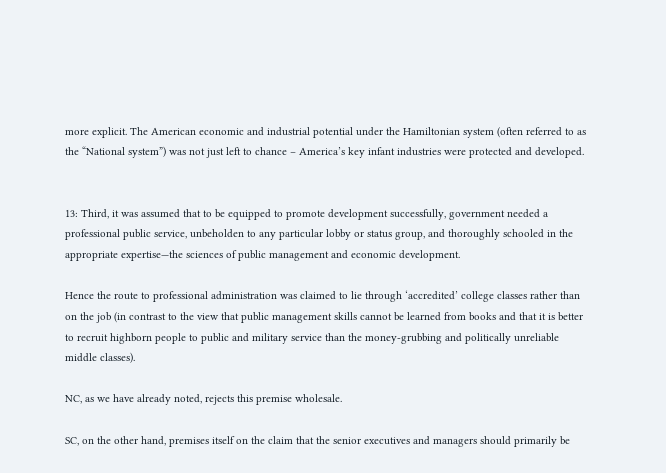more explicit. The American economic and industrial potential under the Hamiltonian system (often referred to as the “National system”) was not just left to chance – America’s key infant industries were protected and developed.


13: Third, it was assumed that to be equipped to promote development successfully, government needed a professional public service, unbeholden to any particular lobby or status group, and thoroughly schooled in the appropriate expertise—the sciences of public management and economic development.

Hence the route to professional administration was claimed to lie through ‘accredited’ college classes rather than on the job (in contrast to the view that public management skills cannot be learned from books and that it is better to recruit highborn people to public and military service than the money-grubbing and politically unreliable middle classes).

NC, as we have already noted, rejects this premise wholesale.

SC, on the other hand, premises itself on the claim that the senior executives and managers should primarily be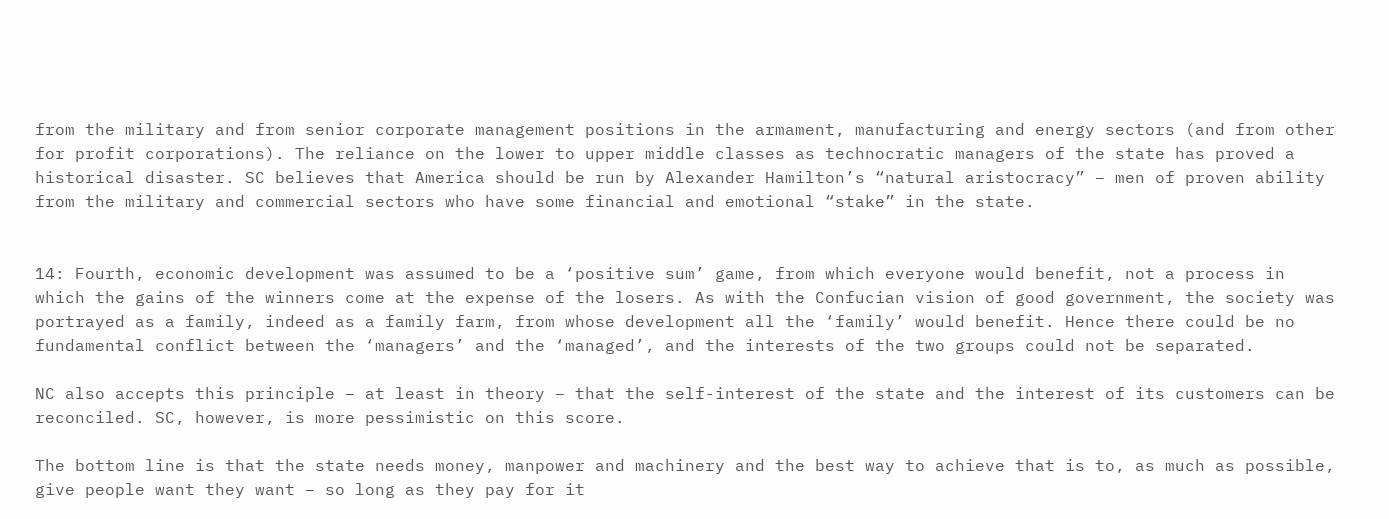from the military and from senior corporate management positions in the armament, manufacturing and energy sectors (and from other for profit corporations). The reliance on the lower to upper middle classes as technocratic managers of the state has proved a historical disaster. SC believes that America should be run by Alexander Hamilton’s “natural aristocracy” – men of proven ability from the military and commercial sectors who have some financial and emotional “stake” in the state.


14: Fourth, economic development was assumed to be a ‘positive sum’ game, from which everyone would benefit, not a process in which the gains of the winners come at the expense of the losers. As with the Confucian vision of good government, the society was portrayed as a family, indeed as a family farm, from whose development all the ‘family’ would benefit. Hence there could be no fundamental conflict between the ‘managers’ and the ‘managed’, and the interests of the two groups could not be separated.

NC also accepts this principle – at least in theory – that the self-interest of the state and the interest of its customers can be reconciled. SC, however, is more pessimistic on this score.

The bottom line is that the state needs money, manpower and machinery and the best way to achieve that is to, as much as possible, give people want they want – so long as they pay for it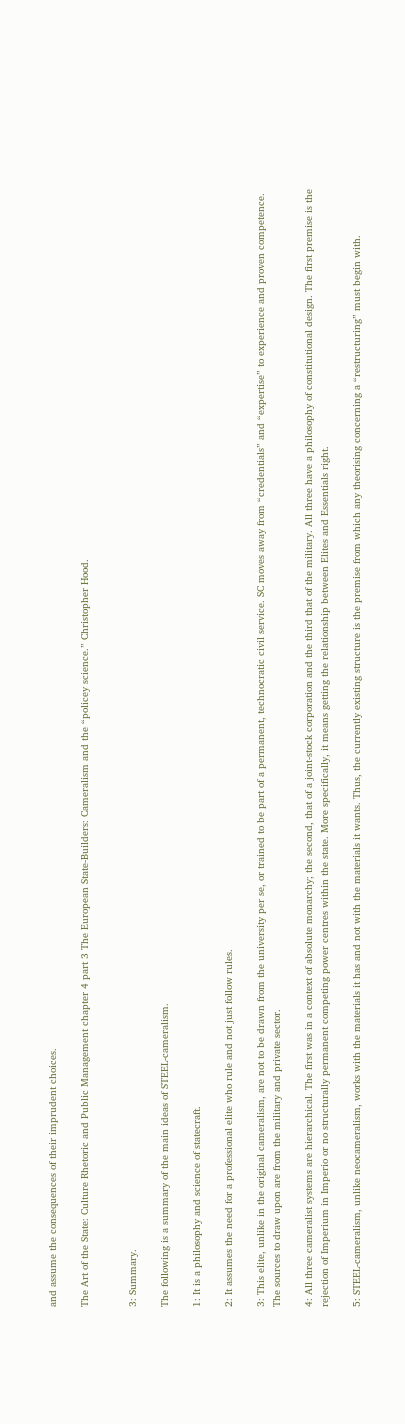and assume the consequences of their imprudent choices.

The Art of the State: Culture Rhetoric and Public Management chapter 4 part 3 The European State-Builders: Cameralism and the “policey science.” Christopher Hood.


3: Summary.

The following is a summary of the main ideas of STEEL-cameralism.

1: It is a philosophy and science of statecraft.

2: It assumes the need for a professional elite who rule and not just follow rules.

3: This elite, unlike in the original cameralism, are not to be drawn from the university per se, or trained to be part of a permanent, technocratic civil service. SC moves away from “credentials” and “expertise” to experience and proven competence. The sources to draw upon are from the military and private sector.

4: All three cameralist systems are hierarchical. The first was in a context of absolute monarchy; the second, that of a joint-stock corporation and the third that of the military. All three have a philosophy of constitutional design. The first premise is the rejection of Imperium in Imperio or no structurally permanent competing power centres within the state. More specifically, it means getting the relationship between Elites and Essentials right.

5: STEEL-cameralism, unlike neocameralism, works with the materials it has and not with the materials it wants. Thus, the currently existing structure is the premise from which any theorising concerning a “restructuring” must begin with.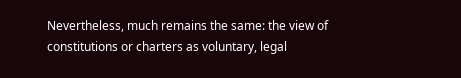Nevertheless, much remains the same: the view of constitutions or charters as voluntary, legal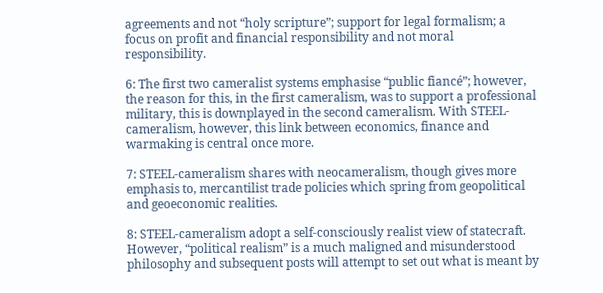agreements and not “holy scripture”; support for legal formalism; a focus on profit and financial responsibility and not moral responsibility.

6: The first two cameralist systems emphasise “public fiancé”; however, the reason for this, in the first cameralism, was to support a professional military, this is downplayed in the second cameralism. With STEEL-cameralism, however, this link between economics, finance and warmaking is central once more.

7: STEEL-cameralism shares with neocameralism, though gives more emphasis to, mercantilist trade policies which spring from geopolitical and geoeconomic realities.

8: STEEL-cameralism adopt a self-consciously realist view of statecraft. However, “political realism” is a much maligned and misunderstood philosophy and subsequent posts will attempt to set out what is meant by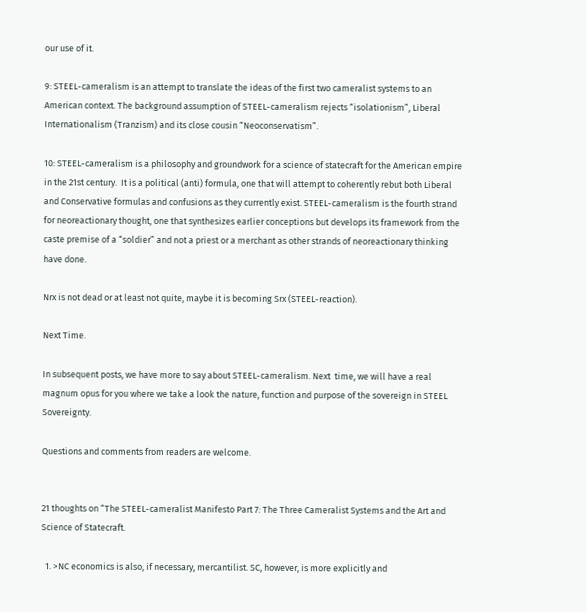our use of it.

9: STEEL-cameralism is an attempt to translate the ideas of the first two cameralist systems to an American context. The background assumption of STEEL-cameralism rejects “isolationism”, Liberal Internationalism (Tranzism) and its close cousin “Neoconservatism”.

10: STEEL-cameralism is a philosophy and groundwork for a science of statecraft for the American empire in the 21st century.  It is a political (anti) formula, one that will attempt to coherently rebut both Liberal and Conservative formulas and confusions as they currently exist. STEEL-cameralism is the fourth strand for neoreactionary thought, one that synthesizes earlier conceptions but develops its framework from the caste premise of a “soldier” and not a priest or a merchant as other strands of neoreactionary thinking have done.

Nrx is not dead or at least not quite, maybe it is becoming Srx (STEEL-reaction).

Next Time.

In subsequent posts, we have more to say about STEEL-cameralism. Next  time, we will have a real magnum opus for you where we take a look the nature, function and purpose of the sovereign in STEEL Sovereignty.

Questions and comments from readers are welcome.


21 thoughts on “The STEEL-cameralist Manifesto Part 7: The Three Cameralist Systems and the Art and Science of Statecraft.

  1. >NC economics is also, if necessary, mercantilist. SC, however, is more explicitly and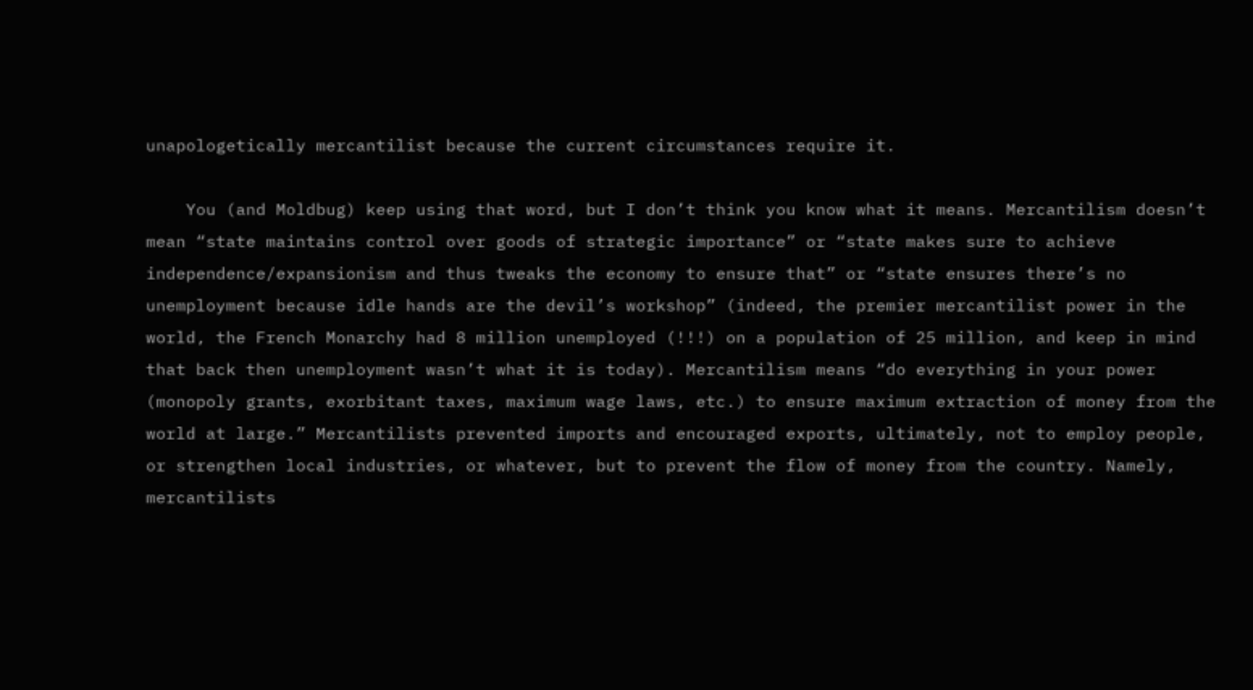unapologetically mercantilist because the current circumstances require it.

    You (and Moldbug) keep using that word, but I don’t think you know what it means. Mercantilism doesn’t mean “state maintains control over goods of strategic importance” or “state makes sure to achieve independence/expansionism and thus tweaks the economy to ensure that” or “state ensures there’s no unemployment because idle hands are the devil’s workshop” (indeed, the premier mercantilist power in the world, the French Monarchy had 8 million unemployed (!!!) on a population of 25 million, and keep in mind that back then unemployment wasn’t what it is today). Mercantilism means “do everything in your power (monopoly grants, exorbitant taxes, maximum wage laws, etc.) to ensure maximum extraction of money from the world at large.” Mercantilists prevented imports and encouraged exports, ultimately, not to employ people, or strengthen local industries, or whatever, but to prevent the flow of money from the country. Namely, mercantilists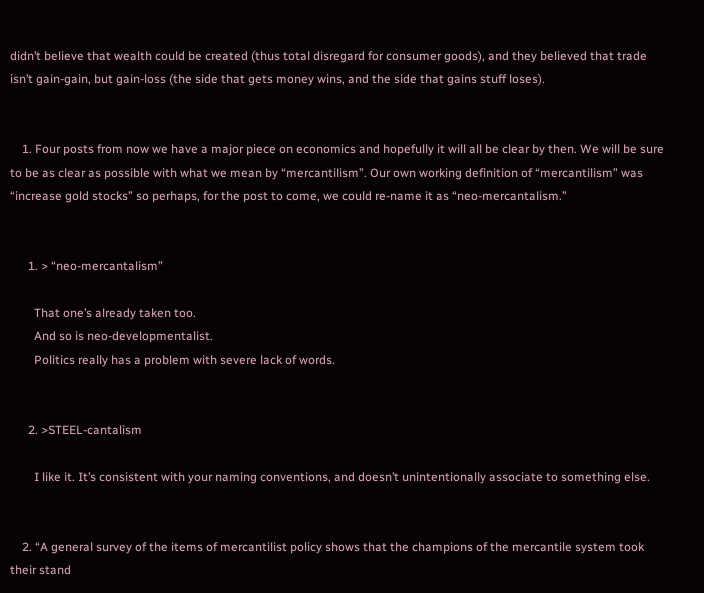didn’t believe that wealth could be created (thus total disregard for consumer goods), and they believed that trade isn’t gain-gain, but gain-loss (the side that gets money wins, and the side that gains stuff loses).


    1. Four posts from now we have a major piece on economics and hopefully it will all be clear by then. We will be sure to be as clear as possible with what we mean by “mercantilism”. Our own working definition of “mercantilism” was “increase gold stocks” so perhaps, for the post to come, we could re-name it as “neo-mercantalism.”


      1. > “neo-mercantalism”

        That one’s already taken too.
        And so is neo-developmentalist.
        Politics really has a problem with severe lack of words.


      2. >STEEL-cantalism

        I like it. It’s consistent with your naming conventions, and doesn’t unintentionally associate to something else.


    2. “A general survey of the items of mercantilist policy shows that the champions of the mercantile system took their stand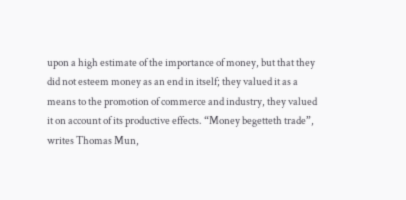upon a high estimate of the importance of money, but that they did not esteem money as an end in itself; they valued it as a means to the promotion of commerce and industry, they valued it on account of its productive effects. “Money begetteth trade”, writes Thomas Mun,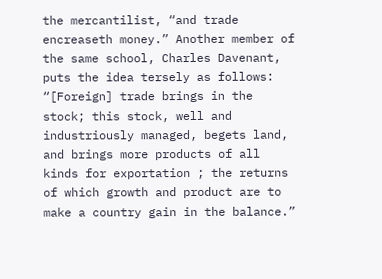the mercantilist, “and trade encreaseth money.” Another member of the same school, Charles Davenant, puts the idea tersely as follows: “[Foreign] trade brings in the stock; this stock, well and industriously managed, begets land, and brings more products of all kinds for exportation ; the returns of which growth and product are to make a country gain in the balance.”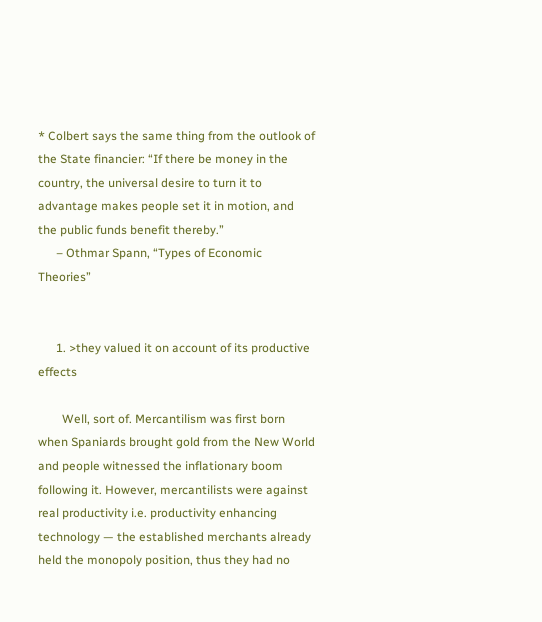* Colbert says the same thing from the outlook of the State financier: “If there be money in the country, the universal desire to turn it to advantage makes people set it in motion, and the public funds benefit thereby.”
      – Othmar Spann, “Types of Economic Theories”


      1. >they valued it on account of its productive effects

        Well, sort of. Mercantilism was first born when Spaniards brought gold from the New World and people witnessed the inflationary boom following it. However, mercantilists were against real productivity i.e. productivity enhancing technology — the established merchants already held the monopoly position, thus they had no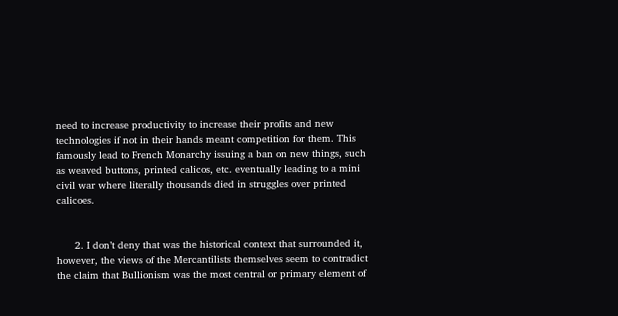need to increase productivity to increase their profits and new technologies if not in their hands meant competition for them. This famously lead to French Monarchy issuing a ban on new things, such as weaved buttons, printed calicos, etc. eventually leading to a mini civil war where literally thousands died in struggles over printed calicoes.


      2. I don’t deny that was the historical context that surrounded it, however, the views of the Mercantilists themselves seem to contradict the claim that Bullionism was the most central or primary element of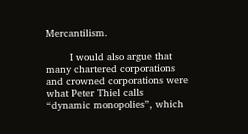Mercantilism.

        I would also argue that many chartered corporations and crowned corporations were what Peter Thiel calls “dynamic monopolies”, which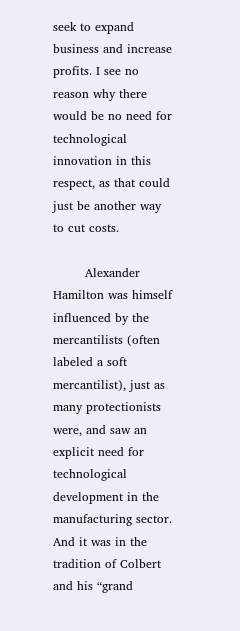seek to expand business and increase profits. I see no reason why there would be no need for technological innovation in this respect, as that could just be another way to cut costs.

        Alexander Hamilton was himself influenced by the mercantilists (often labeled a soft mercantilist), just as many protectionists were, and saw an explicit need for technological development in the manufacturing sector. And it was in the tradition of Colbert and his “grand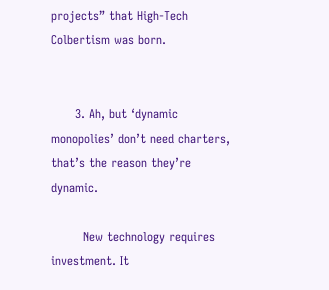projects” that High-Tech Colbertism was born.


      3. Ah, but ‘dynamic monopolies’ don’t need charters, that’s the reason they’re dynamic.

        New technology requires investment. It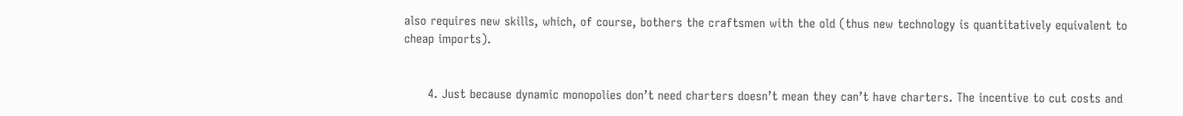also requires new skills, which, of course, bothers the craftsmen with the old (thus new technology is quantitatively equivalent to cheap imports).


      4. Just because dynamic monopolies don’t need charters doesn’t mean they can’t have charters. The incentive to cut costs and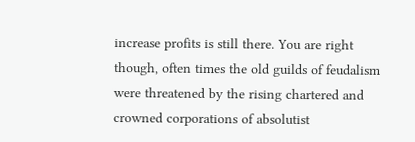increase profits is still there. You are right though, often times the old guilds of feudalism were threatened by the rising chartered and crowned corporations of absolutist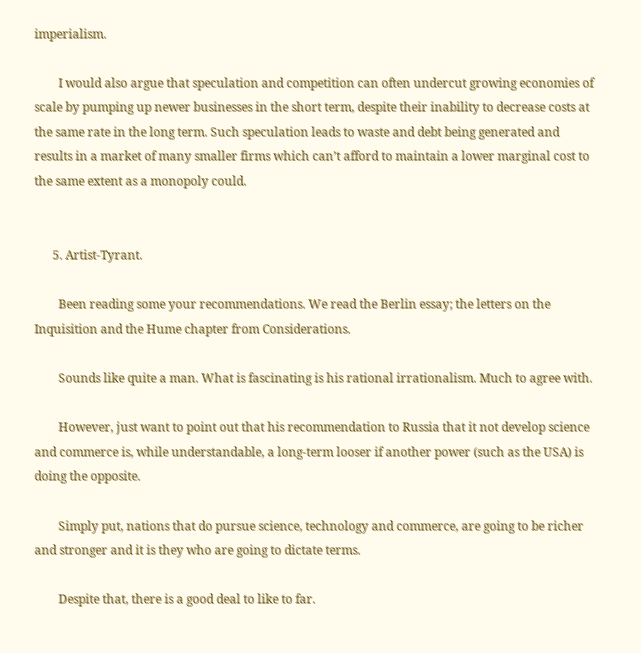imperialism.

        I would also argue that speculation and competition can often undercut growing economies of scale by pumping up newer businesses in the short term, despite their inability to decrease costs at the same rate in the long term. Such speculation leads to waste and debt being generated and results in a market of many smaller firms which can’t afford to maintain a lower marginal cost to the same extent as a monopoly could.


      5. Artist-Tyrant.

        Been reading some your recommendations. We read the Berlin essay; the letters on the Inquisition and the Hume chapter from Considerations.

        Sounds like quite a man. What is fascinating is his rational irrationalism. Much to agree with.

        However, just want to point out that his recommendation to Russia that it not develop science and commerce is, while understandable, a long-term looser if another power (such as the USA) is doing the opposite.

        Simply put, nations that do pursue science, technology and commerce, are going to be richer and stronger and it is they who are going to dictate terms.

        Despite that, there is a good deal to like to far.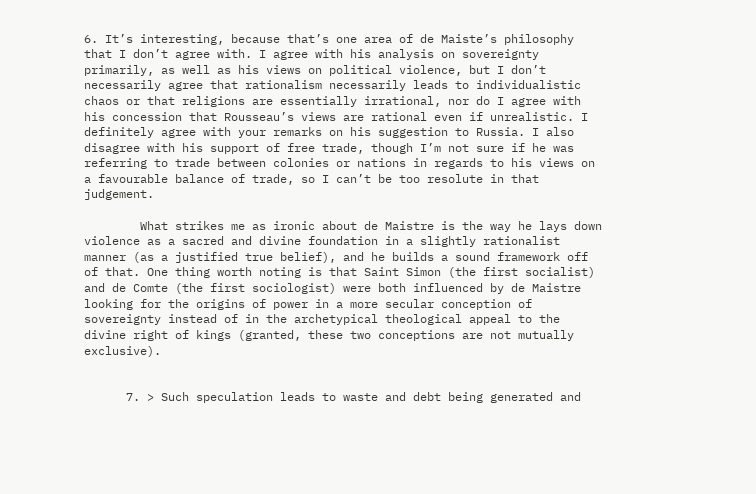6. It’s interesting, because that’s one area of de Maiste’s philosophy that I don’t agree with. I agree with his analysis on sovereignty primarily, as well as his views on political violence, but I don’t necessarily agree that rationalism necessarily leads to individualistic chaos or that religions are essentially irrational, nor do I agree with his concession that Rousseau’s views are rational even if unrealistic. I definitely agree with your remarks on his suggestion to Russia. I also disagree with his support of free trade, though I’m not sure if he was referring to trade between colonies or nations in regards to his views on a favourable balance of trade, so I can’t be too resolute in that judgement.

        What strikes me as ironic about de Maistre is the way he lays down violence as a sacred and divine foundation in a slightly rationalist manner (as a justified true belief), and he builds a sound framework off of that. One thing worth noting is that Saint Simon (the first socialist) and de Comte (the first sociologist) were both influenced by de Maistre looking for the origins of power in a more secular conception of sovereignty instead of in the archetypical theological appeal to the divine right of kings (granted, these two conceptions are not mutually exclusive).


      7. > Such speculation leads to waste and debt being generated and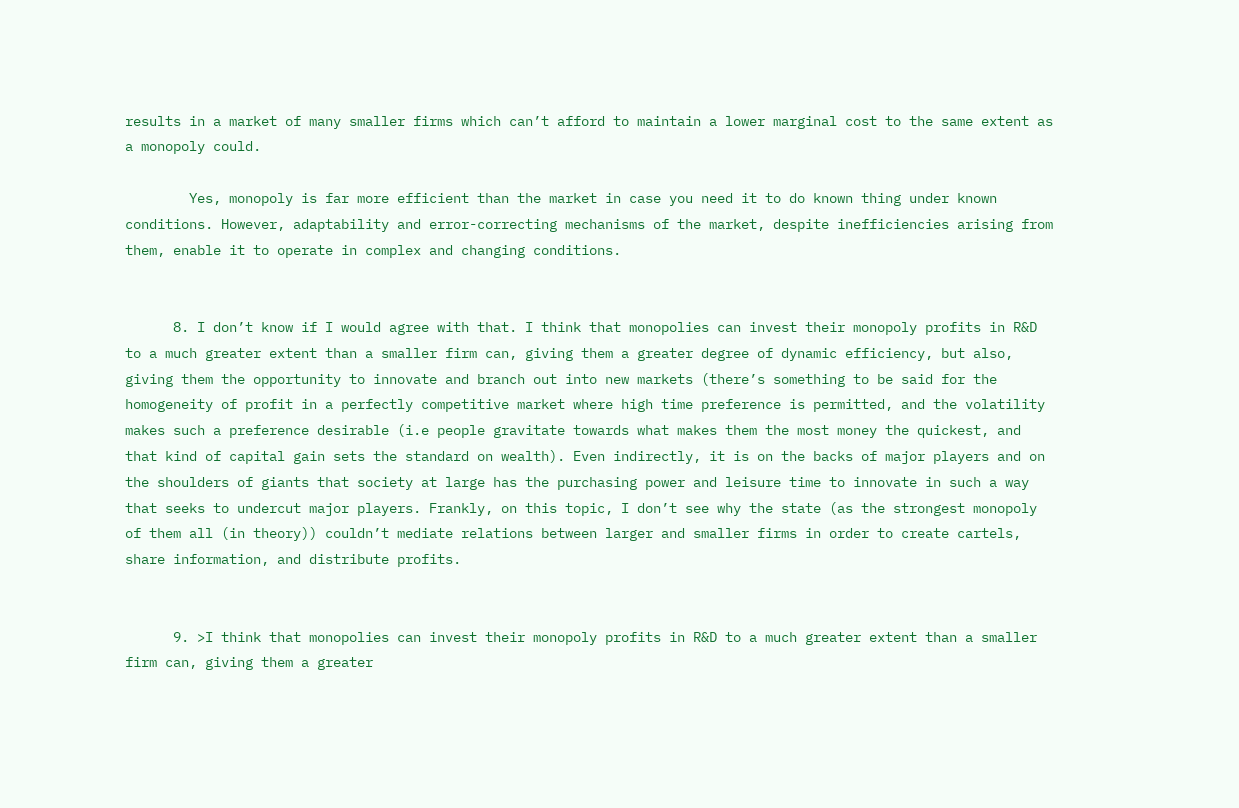results in a market of many smaller firms which can’t afford to maintain a lower marginal cost to the same extent as a monopoly could.

        Yes, monopoly is far more efficient than the market in case you need it to do known thing under known conditions. However, adaptability and error-correcting mechanisms of the market, despite inefficiencies arising from them, enable it to operate in complex and changing conditions.


      8. I don’t know if I would agree with that. I think that monopolies can invest their monopoly profits in R&D to a much greater extent than a smaller firm can, giving them a greater degree of dynamic efficiency, but also, giving them the opportunity to innovate and branch out into new markets (there’s something to be said for the homogeneity of profit in a perfectly competitive market where high time preference is permitted, and the volatility makes such a preference desirable (i.e people gravitate towards what makes them the most money the quickest, and that kind of capital gain sets the standard on wealth). Even indirectly, it is on the backs of major players and on the shoulders of giants that society at large has the purchasing power and leisure time to innovate in such a way that seeks to undercut major players. Frankly, on this topic, I don’t see why the state (as the strongest monopoly of them all (in theory)) couldn’t mediate relations between larger and smaller firms in order to create cartels, share information, and distribute profits.


      9. >I think that monopolies can invest their monopoly profits in R&D to a much greater extent than a smaller firm can, giving them a greater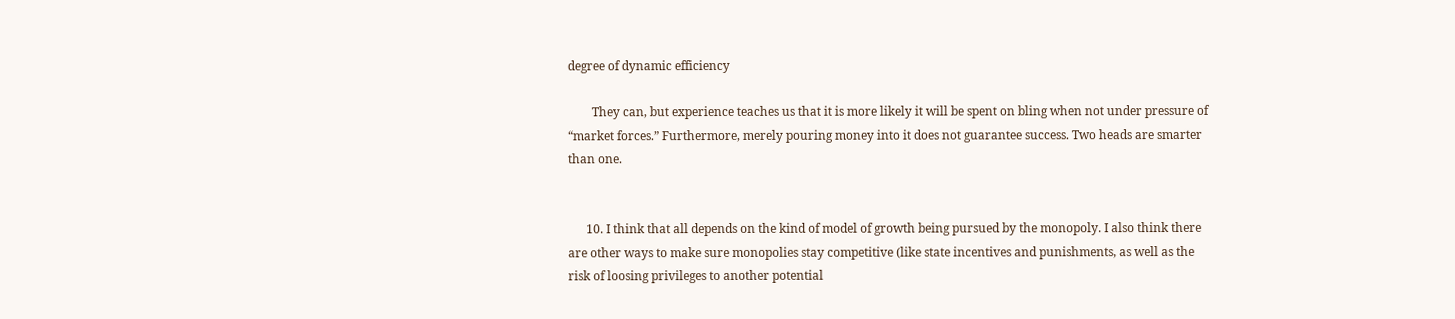degree of dynamic efficiency

        They can, but experience teaches us that it is more likely it will be spent on bling when not under pressure of “market forces.” Furthermore, merely pouring money into it does not guarantee success. Two heads are smarter than one.


      10. I think that all depends on the kind of model of growth being pursued by the monopoly. I also think there are other ways to make sure monopolies stay competitive (like state incentives and punishments, as well as the risk of loosing privileges to another potential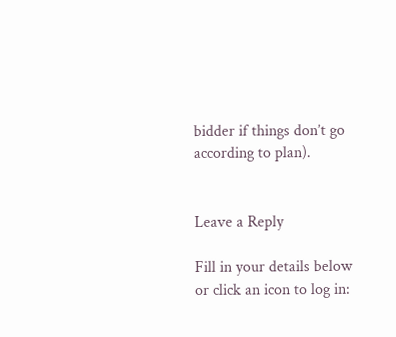bidder if things don’t go according to plan).


Leave a Reply

Fill in your details below or click an icon to log in: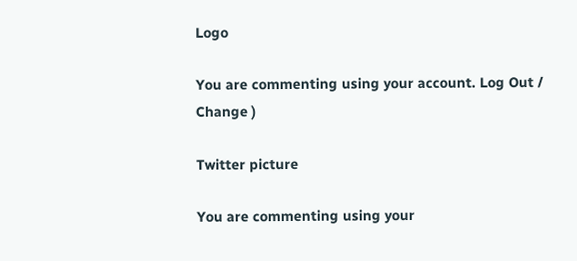Logo

You are commenting using your account. Log Out /  Change )

Twitter picture

You are commenting using your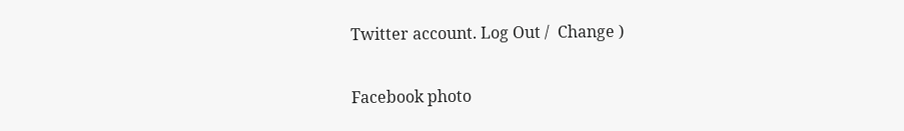Twitter account. Log Out /  Change )

Facebook photo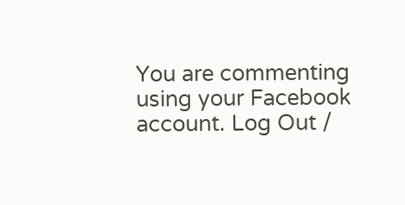You are commenting using your Facebook account. Log Out /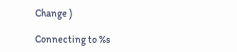Change )

Connecting to %s